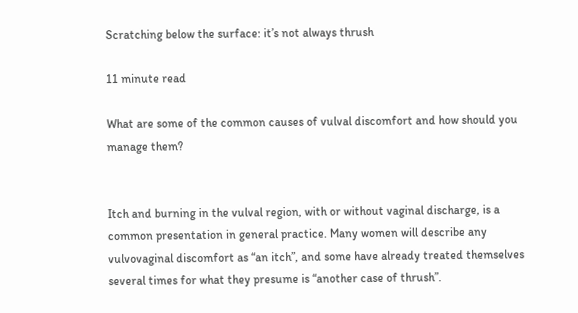Scratching below the surface: it’s not always thrush

11 minute read

What are some of the common causes of vulval discomfort and how should you manage them?


Itch and burning in the vulval region, with or without vaginal discharge, is a common presentation in general practice. Many women will describe any vulvovaginal discomfort as “an itch”, and some have already treated themselves several times for what they presume is “another case of thrush”.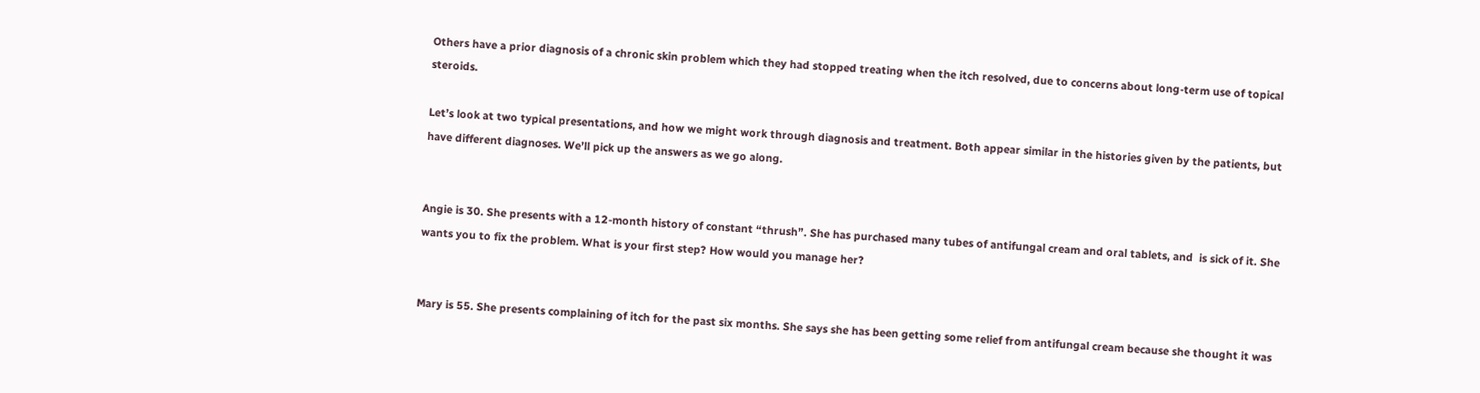Others have a prior diagnosis of a chronic skin problem which they had stopped treating when the itch resolved, due to concerns about long-term use of topical steroids.

Let’s look at two typical presentations, and how we might work through diagnosis and treatment. Both appear similar in the histories given by the patients, but have different diagnoses. We’ll pick up the answers as we go along.


Angie is 30. She presents with a 12-month history of constant “thrush”. She has purchased many tubes of antifungal cream and oral tablets, and  is sick of it. She wants you to fix the problem. What is your first step? How would you manage her?


Mary is 55. She presents complaining of itch for the past six months. She says she has been getting some relief from antifungal cream because she thought it was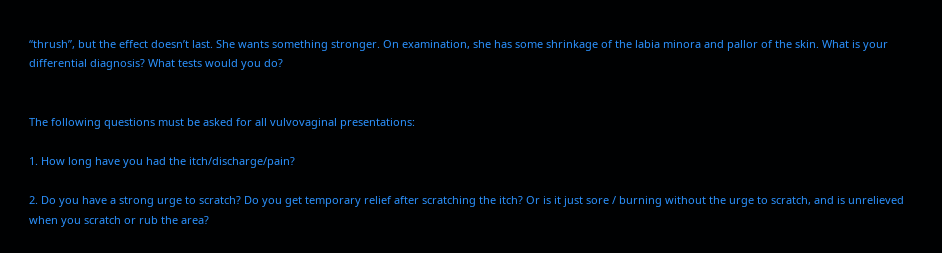“thrush”, but the effect doesn’t last. She wants something stronger. On examination, she has some shrinkage of the labia minora and pallor of the skin. What is your differential diagnosis? What tests would you do?


The following questions must be asked for all vulvovaginal presentations:

1. How long have you had the itch/discharge/pain?

2. Do you have a strong urge to scratch? Do you get temporary relief after scratching the itch? Or is it just sore / burning without the urge to scratch, and is unrelieved when you scratch or rub the area?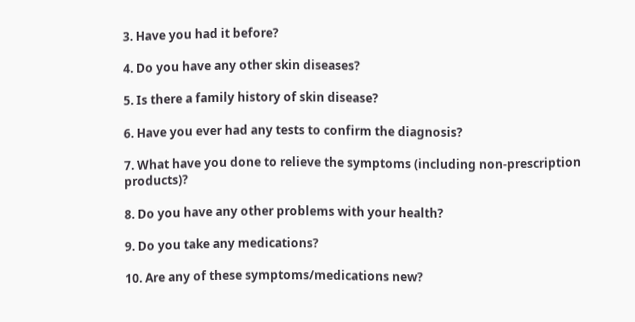3. Have you had it before?

4. Do you have any other skin diseases?

5. Is there a family history of skin disease?

6. Have you ever had any tests to confirm the diagnosis?

7. What have you done to relieve the symptoms (including non-prescription products)?

8. Do you have any other problems with your health?

9. Do you take any medications?

10. Are any of these symptoms/medications new?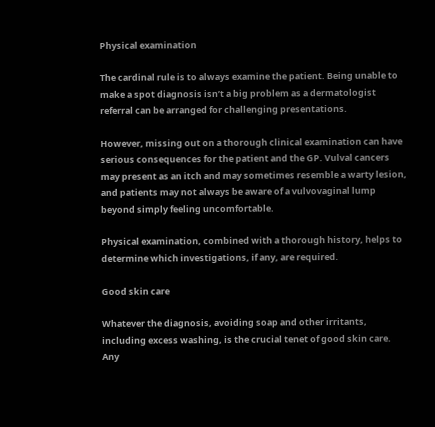Physical examination

The cardinal rule is to always examine the patient. Being unable to make a spot diagnosis isn’t a big problem as a dermatologist referral can be arranged for challenging presentations.

However, missing out on a thorough clinical examination can have serious consequences for the patient and the GP. Vulval cancers may present as an itch and may sometimes resemble a warty lesion, and patients may not always be aware of a vulvovaginal lump beyond simply feeling uncomfortable.

Physical examination, combined with a thorough history, helps to determine which investigations, if any, are required.

Good skin care

Whatever the diagnosis, avoiding soap and other irritants, including excess washing, is the crucial tenet of good skin care. Any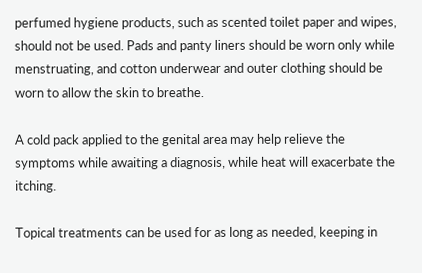perfumed hygiene products, such as scented toilet paper and wipes, should not be used. Pads and panty liners should be worn only while menstruating, and cotton underwear and outer clothing should be worn to allow the skin to breathe.

A cold pack applied to the genital area may help relieve the symptoms while awaiting a diagnosis, while heat will exacerbate the itching.

Topical treatments can be used for as long as needed, keeping in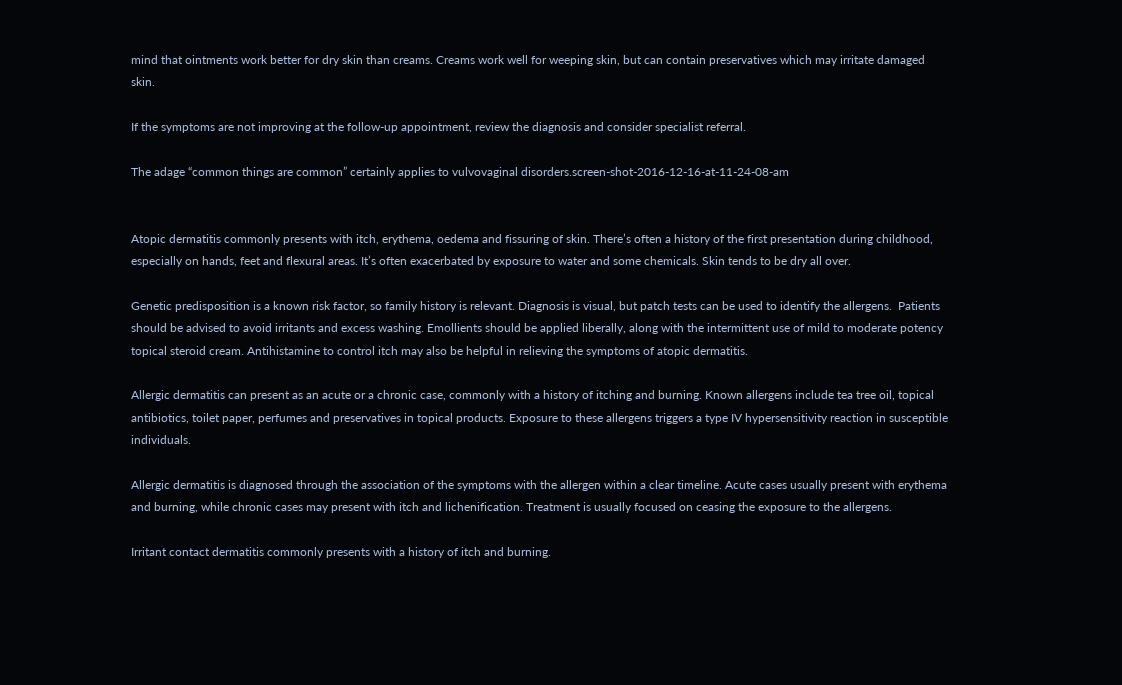mind that ointments work better for dry skin than creams. Creams work well for weeping skin, but can contain preservatives which may irritate damaged skin.

If the symptoms are not improving at the follow-up appointment, review the diagnosis and consider specialist referral.

The adage “common things are common” certainly applies to vulvovaginal disorders.screen-shot-2016-12-16-at-11-24-08-am


Atopic dermatitis commonly presents with itch, erythema, oedema and fissuring of skin. There’s often a history of the first presentation during childhood, especially on hands, feet and flexural areas. It’s often exacerbated by exposure to water and some chemicals. Skin tends to be dry all over.

Genetic predisposition is a known risk factor, so family history is relevant. Diagnosis is visual, but patch tests can be used to identify the allergens.  Patients should be advised to avoid irritants and excess washing. Emollients should be applied liberally, along with the intermittent use of mild to moderate potency topical steroid cream. Antihistamine to control itch may also be helpful in relieving the symptoms of atopic dermatitis.

Allergic dermatitis can present as an acute or a chronic case, commonly with a history of itching and burning. Known allergens include tea tree oil, topical antibiotics, toilet paper, perfumes and preservatives in topical products. Exposure to these allergens triggers a type IV hypersensitivity reaction in susceptible individuals.

Allergic dermatitis is diagnosed through the association of the symptoms with the allergen within a clear timeline. Acute cases usually present with erythema and burning, while chronic cases may present with itch and lichenification. Treatment is usually focused on ceasing the exposure to the allergens.

Irritant contact dermatitis commonly presents with a history of itch and burning.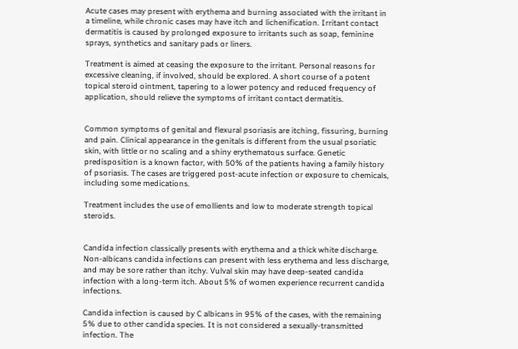Acute cases may present with erythema and burning associated with the irritant in a timeline, while chronic cases may have itch and lichenification. Irritant contact dermatitis is caused by prolonged exposure to irritants such as soap, feminine sprays, synthetics and sanitary pads or liners.

Treatment is aimed at ceasing the exposure to the irritant. Personal reasons for excessive cleaning, if involved, should be explored. A short course of a potent topical steroid ointment, tapering to a lower potency and reduced frequency of application, should relieve the symptoms of irritant contact dermatitis.


Common symptoms of genital and flexural psoriasis are itching, fissuring, burning and pain. Clinical appearance in the genitals is different from the usual psoriatic skin, with little or no scaling and a shiny erythematous surface. Genetic predisposition is a known factor, with 50% of the patients having a family history of psoriasis. The cases are triggered post-acute infection or exposure to chemicals, including some medications.

Treatment includes the use of emollients and low to moderate strength topical steroids.


Candida infection classically presents with erythema and a thick white discharge. Non-albicans candida infections can present with less erythema and less discharge, and may be sore rather than itchy. Vulval skin may have deep-seated candida infection with a long-term itch. About 5% of women experience recurrent candida infections.

Candida infection is caused by C albicans in 95% of the cases, with the remaining 5% due to other candida species. It is not considered a sexually-transmitted infection. The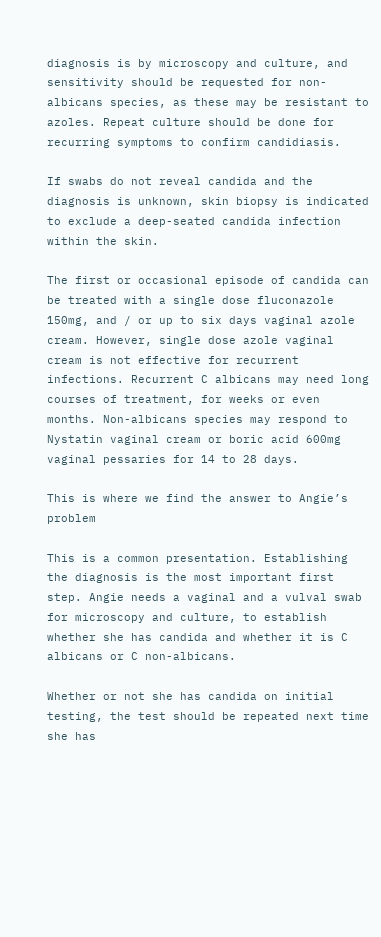diagnosis is by microscopy and culture, and sensitivity should be requested for non-albicans species, as these may be resistant to azoles. Repeat culture should be done for recurring symptoms to confirm candidiasis.

If swabs do not reveal candida and the diagnosis is unknown, skin biopsy is indicated to exclude a deep-seated candida infection within the skin.

The first or occasional episode of candida can be treated with a single dose fluconazole 150mg, and / or up to six days vaginal azole cream. However, single dose azole vaginal cream is not effective for recurrent infections. Recurrent C albicans may need long courses of treatment, for weeks or even months. Non-albicans species may respond to Nystatin vaginal cream or boric acid 600mg vaginal pessaries for 14 to 28 days.

This is where we find the answer to Angie’s problem

This is a common presentation. Establishing the diagnosis is the most important first step. Angie needs a vaginal and a vulval swab for microscopy and culture, to establish whether she has candida and whether it is C albicans or C non-albicans.

Whether or not she has candida on initial testing, the test should be repeated next time she has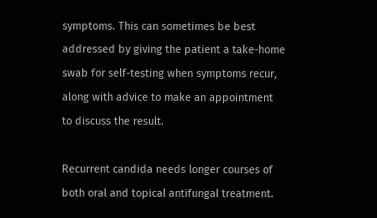symptoms. This can sometimes be best addressed by giving the patient a take-home swab for self-testing when symptoms recur, along with advice to make an appointment to discuss the result.

Recurrent candida needs longer courses of both oral and topical antifungal treatment.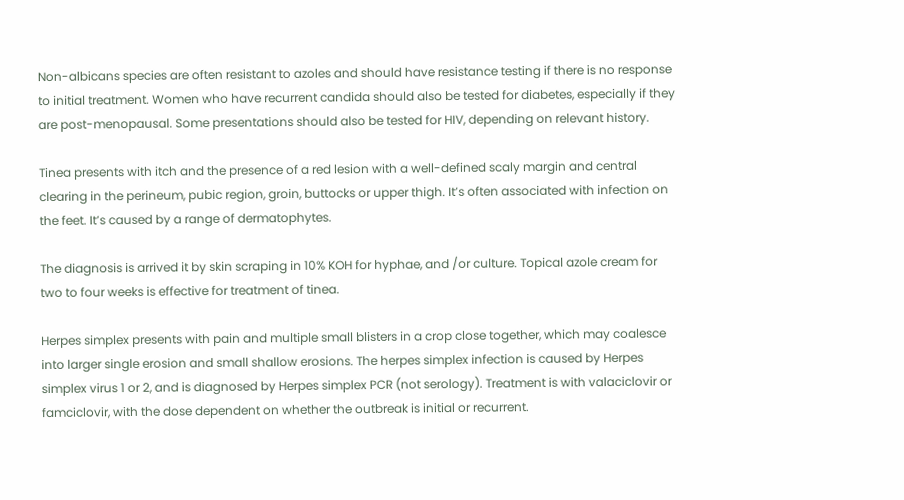Non-albicans species are often resistant to azoles and should have resistance testing if there is no response to initial treatment. Women who have recurrent candida should also be tested for diabetes, especially if they are post-menopausal. Some presentations should also be tested for HIV, depending on relevant history.

Tinea presents with itch and the presence of a red lesion with a well-defined scaly margin and central clearing in the perineum, pubic region, groin, buttocks or upper thigh. It’s often associated with infection on the feet. It’s caused by a range of dermatophytes.

The diagnosis is arrived it by skin scraping in 10% KOH for hyphae, and /or culture. Topical azole cream for two to four weeks is effective for treatment of tinea.

Herpes simplex presents with pain and multiple small blisters in a crop close together, which may coalesce into larger single erosion and small shallow erosions. The herpes simplex infection is caused by Herpes simplex virus 1 or 2, and is diagnosed by Herpes simplex PCR (not serology). Treatment is with valaciclovir or famciclovir, with the dose dependent on whether the outbreak is initial or recurrent.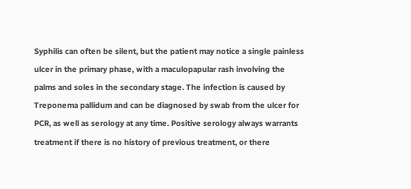Syphilis can often be silent, but the patient may notice a single painless ulcer in the primary phase, with a maculopapular rash involving the palms and soles in the secondary stage. The infection is caused by Treponema pallidum and can be diagnosed by swab from the ulcer for PCR, as well as serology at any time. Positive serology always warrants treatment if there is no history of previous treatment, or there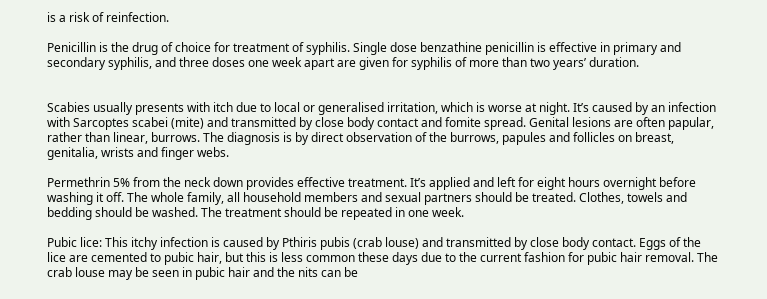is a risk of reinfection.

Penicillin is the drug of choice for treatment of syphilis. Single dose benzathine penicillin is effective in primary and secondary syphilis, and three doses one week apart are given for syphilis of more than two years’ duration.


Scabies usually presents with itch due to local or generalised irritation, which is worse at night. It’s caused by an infection with Sarcoptes scabei (mite) and transmitted by close body contact and fomite spread. Genital lesions are often papular, rather than linear, burrows. The diagnosis is by direct observation of the burrows, papules and follicles on breast, genitalia, wrists and finger webs.

Permethrin 5% from the neck down provides effective treatment. It’s applied and left for eight hours overnight before washing it off. The whole family, all household members and sexual partners should be treated. Clothes, towels and bedding should be washed. The treatment should be repeated in one week.

Pubic lice: This itchy infection is caused by Pthiris pubis (crab louse) and transmitted by close body contact. Eggs of the lice are cemented to pubic hair, but this is less common these days due to the current fashion for pubic hair removal. The crab louse may be seen in pubic hair and the nits can be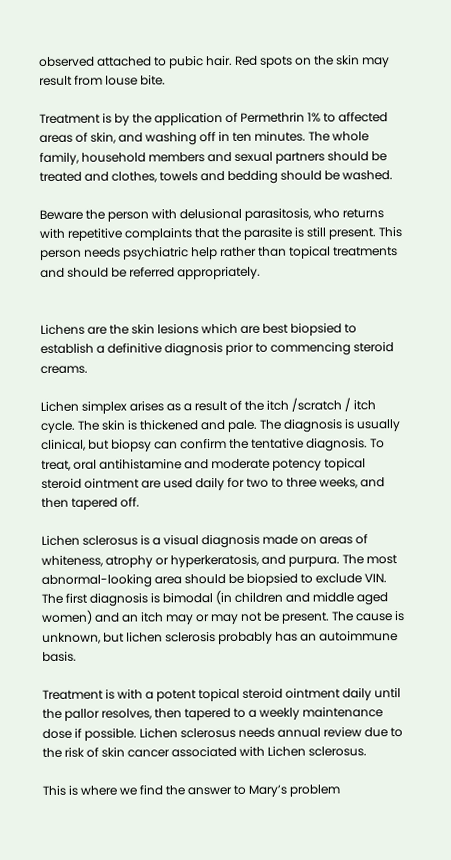observed attached to pubic hair. Red spots on the skin may result from louse bite.

Treatment is by the application of Permethrin 1% to affected areas of skin, and washing off in ten minutes. The whole family, household members and sexual partners should be treated and clothes, towels and bedding should be washed.

Beware the person with delusional parasitosis, who returns with repetitive complaints that the parasite is still present. This person needs psychiatric help rather than topical treatments and should be referred appropriately.


Lichens are the skin lesions which are best biopsied to establish a definitive diagnosis prior to commencing steroid creams.

Lichen simplex arises as a result of the itch /scratch / itch cycle. The skin is thickened and pale. The diagnosis is usually clinical, but biopsy can confirm the tentative diagnosis. To treat, oral antihistamine and moderate potency topical steroid ointment are used daily for two to three weeks, and then tapered off.

Lichen sclerosus is a visual diagnosis made on areas of whiteness, atrophy or hyperkeratosis, and purpura. The most abnormal-looking area should be biopsied to exclude VIN. The first diagnosis is bimodal (in children and middle aged women) and an itch may or may not be present. The cause is unknown, but lichen sclerosis probably has an autoimmune basis.

Treatment is with a potent topical steroid ointment daily until the pallor resolves, then tapered to a weekly maintenance dose if possible. Lichen sclerosus needs annual review due to the risk of skin cancer associated with Lichen sclerosus.

This is where we find the answer to Mary’s problem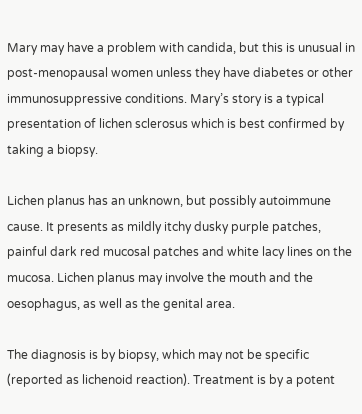Mary may have a problem with candida, but this is unusual in post-menopausal women unless they have diabetes or other immunosuppressive conditions. Mary’s story is a typical presentation of lichen sclerosus which is best confirmed by taking a biopsy.

Lichen planus has an unknown, but possibly autoimmune cause. It presents as mildly itchy dusky purple patches, painful dark red mucosal patches and white lacy lines on the mucosa. Lichen planus may involve the mouth and the oesophagus, as well as the genital area.

The diagnosis is by biopsy, which may not be specific (reported as lichenoid reaction). Treatment is by a potent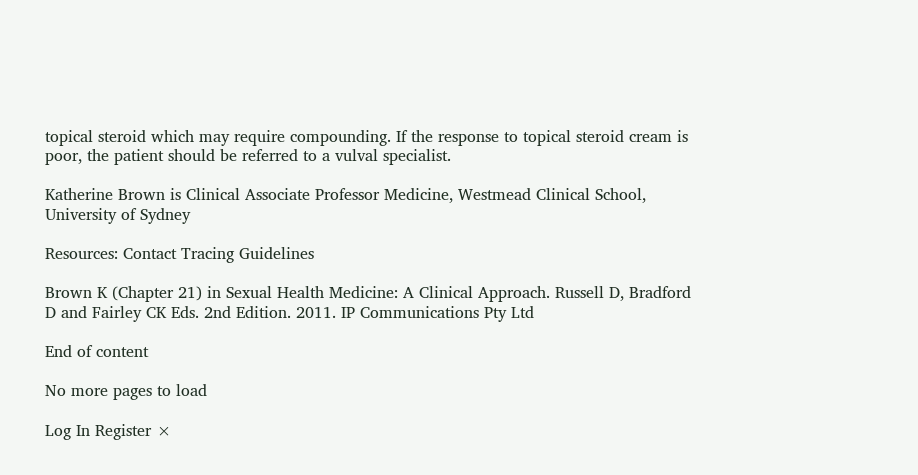topical steroid which may require compounding. If the response to topical steroid cream is poor, the patient should be referred to a vulval specialist.

Katherine Brown is Clinical Associate Professor Medicine, Westmead Clinical School, University of Sydney

Resources: Contact Tracing Guidelines

Brown K (Chapter 21) in Sexual Health Medicine: A Clinical Approach. Russell D, Bradford D and Fairley CK Eds. 2nd Edition. 2011. IP Communications Pty Ltd

End of content

No more pages to load

Log In Register ×